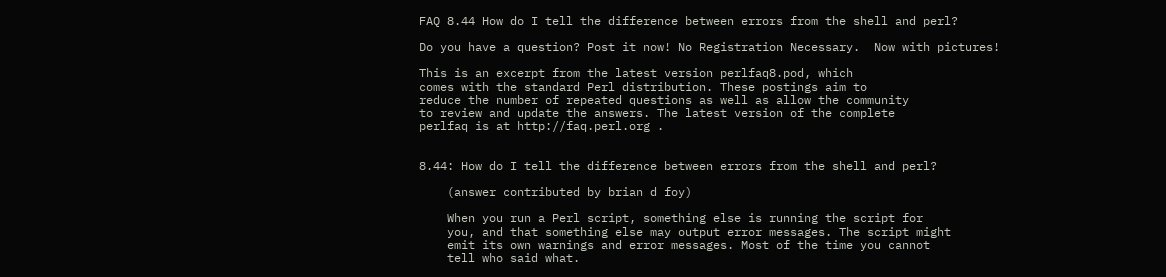FAQ 8.44 How do I tell the difference between errors from the shell and perl?

Do you have a question? Post it now! No Registration Necessary.  Now with pictures!

This is an excerpt from the latest version perlfaq8.pod, which
comes with the standard Perl distribution. These postings aim to
reduce the number of repeated questions as well as allow the community
to review and update the answers. The latest version of the complete
perlfaq is at http://faq.perl.org .


8.44: How do I tell the difference between errors from the shell and perl?

    (answer contributed by brian d foy)

    When you run a Perl script, something else is running the script for
    you, and that something else may output error messages. The script might
    emit its own warnings and error messages. Most of the time you cannot
    tell who said what.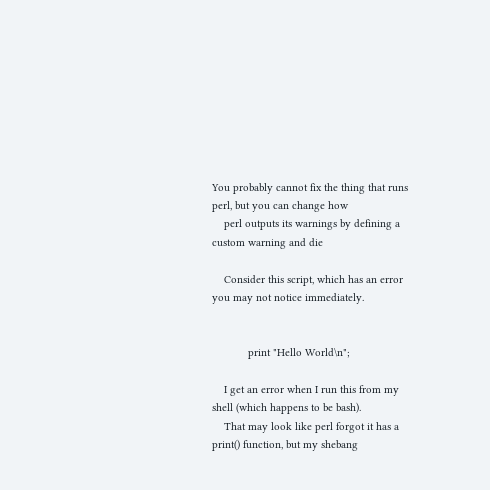You probably cannot fix the thing that runs perl, but you can change how
    perl outputs its warnings by defining a custom warning and die

    Consider this script, which has an error you may not notice immediately.


            print "Hello World\n";

    I get an error when I run this from my shell (which happens to be bash).
    That may look like perl forgot it has a print() function, but my shebang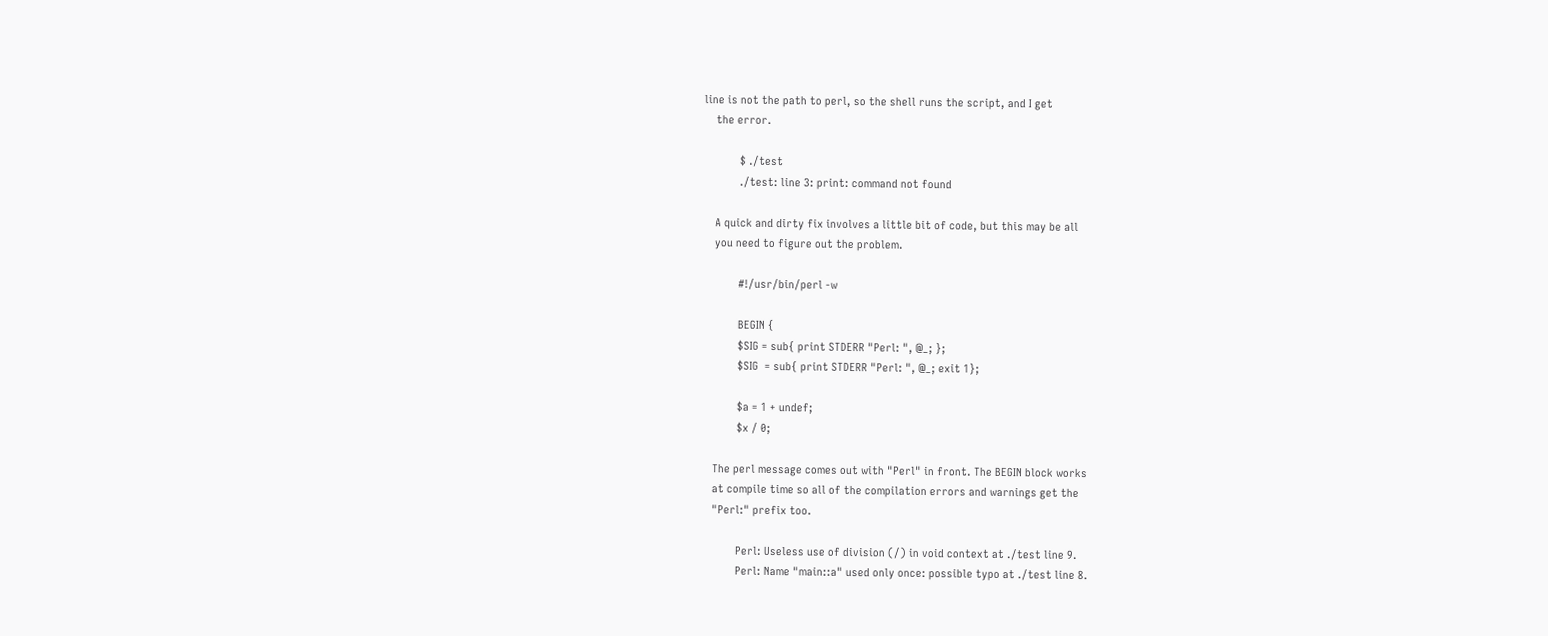line is not the path to perl, so the shell runs the script, and I get
    the error.

            $ ./test
            ./test: line 3: print: command not found

    A quick and dirty fix involves a little bit of code, but this may be all
    you need to figure out the problem.

            #!/usr/bin/perl -w

            BEGIN {
            $SIG = sub{ print STDERR "Perl: ", @_; };
            $SIG  = sub{ print STDERR "Perl: ", @_; exit 1};

            $a = 1 + undef;
            $x / 0;

    The perl message comes out with "Perl" in front. The BEGIN block works
    at compile time so all of the compilation errors and warnings get the
    "Perl:" prefix too.

            Perl: Useless use of division (/) in void context at ./test line 9.
            Perl: Name "main::a" used only once: possible typo at ./test line 8.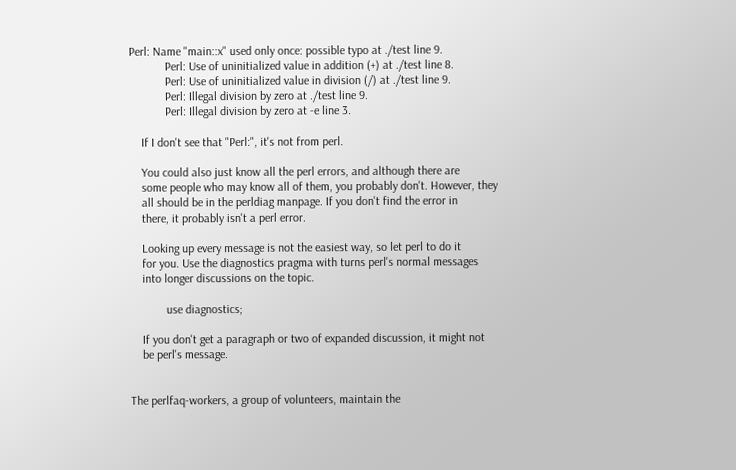Perl: Name "main::x" used only once: possible typo at ./test line 9.
            Perl: Use of uninitialized value in addition (+) at ./test line 8.
            Perl: Use of uninitialized value in division (/) at ./test line 9.
            Perl: Illegal division by zero at ./test line 9.
            Perl: Illegal division by zero at -e line 3.

    If I don't see that "Perl:", it's not from perl.

    You could also just know all the perl errors, and although there are
    some people who may know all of them, you probably don't. However, they
    all should be in the perldiag manpage. If you don't find the error in
    there, it probably isn't a perl error.

    Looking up every message is not the easiest way, so let perl to do it
    for you. Use the diagnostics pragma with turns perl's normal messages
    into longer discussions on the topic.

            use diagnostics;

    If you don't get a paragraph or two of expanded discussion, it might not
    be perl's message.


The perlfaq-workers, a group of volunteers, maintain the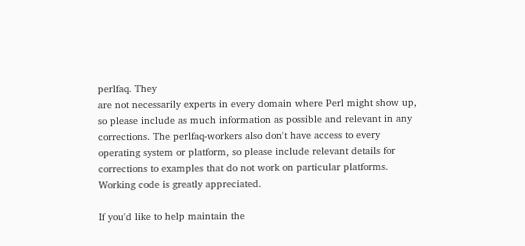perlfaq. They
are not necessarily experts in every domain where Perl might show up,
so please include as much information as possible and relevant in any
corrections. The perlfaq-workers also don't have access to every
operating system or platform, so please include relevant details for
corrections to examples that do not work on particular platforms.
Working code is greatly appreciated.

If you'd like to help maintain the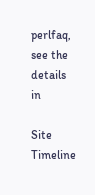perlfaq, see the details in

Site Timeline